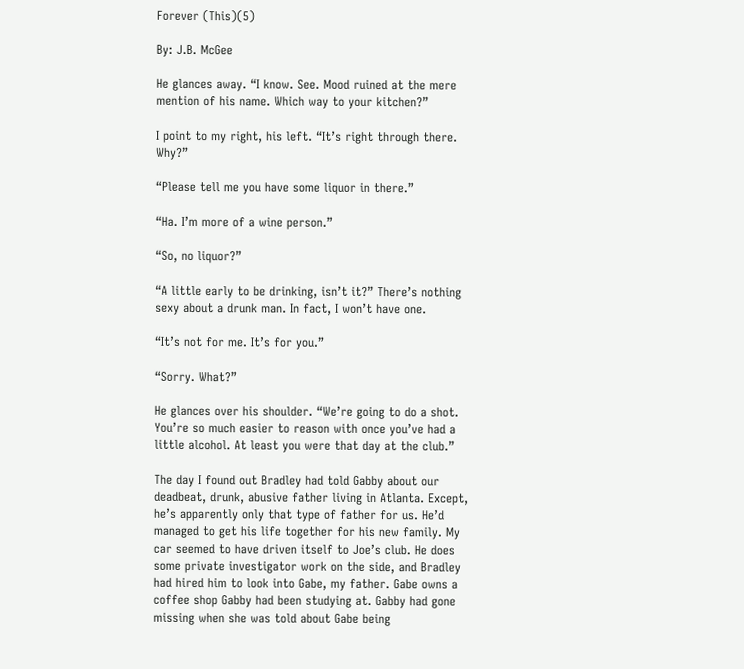Forever (This)(5)

By: J.B. McGee

He glances away. “I know. See. Mood ruined at the mere mention of his name. Which way to your kitchen?”

I point to my right, his left. “It’s right through there. Why?”

“Please tell me you have some liquor in there.”

“Ha. I’m more of a wine person.”

“So, no liquor?”

“A little early to be drinking, isn’t it?” There’s nothing sexy about a drunk man. In fact, I won’t have one.

“It’s not for me. It’s for you.”

“Sorry. What?”

He glances over his shoulder. “We’re going to do a shot. You’re so much easier to reason with once you’ve had a little alcohol. At least you were that day at the club.”

The day I found out Bradley had told Gabby about our deadbeat, drunk, abusive father living in Atlanta. Except, he’s apparently only that type of father for us. He’d managed to get his life together for his new family. My car seemed to have driven itself to Joe’s club. He does some private investigator work on the side, and Bradley had hired him to look into Gabe, my father. Gabe owns a coffee shop Gabby had been studying at. Gabby had gone missing when she was told about Gabe being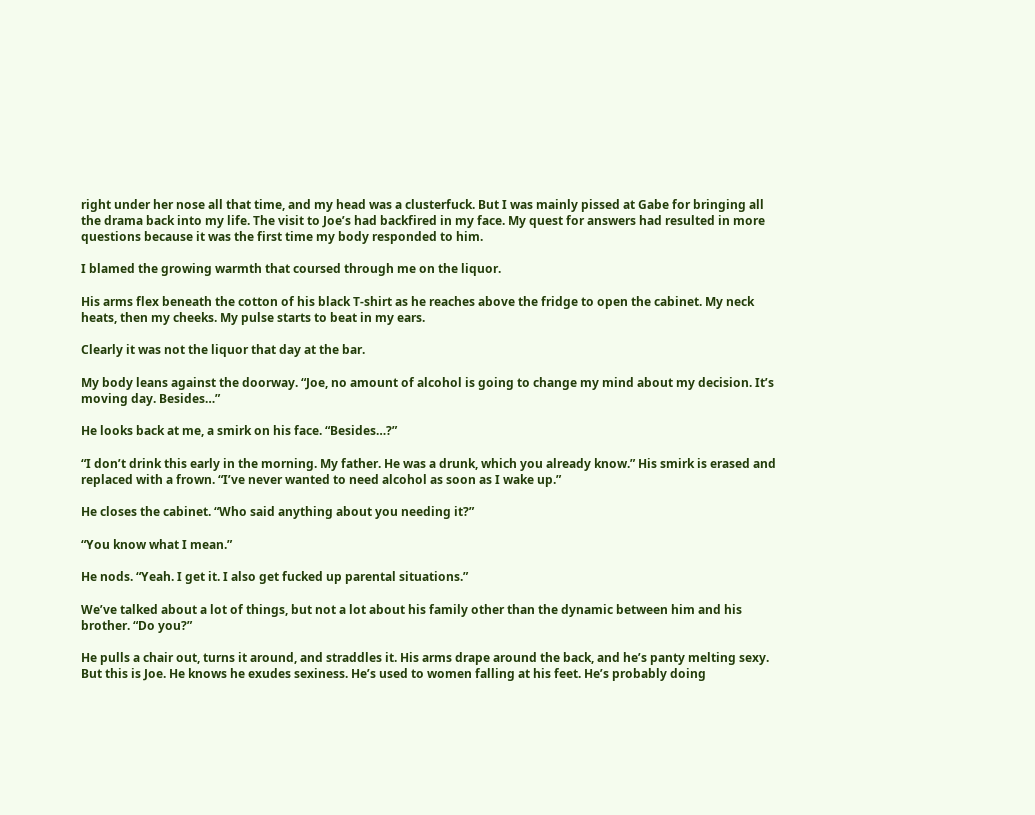right under her nose all that time, and my head was a clusterfuck. But I was mainly pissed at Gabe for bringing all the drama back into my life. The visit to Joe’s had backfired in my face. My quest for answers had resulted in more questions because it was the first time my body responded to him.

I blamed the growing warmth that coursed through me on the liquor.

His arms flex beneath the cotton of his black T-shirt as he reaches above the fridge to open the cabinet. My neck heats, then my cheeks. My pulse starts to beat in my ears.

Clearly it was not the liquor that day at the bar.

My body leans against the doorway. “Joe, no amount of alcohol is going to change my mind about my decision. It’s moving day. Besides…”

He looks back at me, a smirk on his face. “Besides…?”

“I don’t drink this early in the morning. My father. He was a drunk, which you already know.” His smirk is erased and replaced with a frown. “I’ve never wanted to need alcohol as soon as I wake up.”

He closes the cabinet. “Who said anything about you needing it?”

“You know what I mean.”

He nods. “Yeah. I get it. I also get fucked up parental situations.”

We’ve talked about a lot of things, but not a lot about his family other than the dynamic between him and his brother. “Do you?”

He pulls a chair out, turns it around, and straddles it. His arms drape around the back, and he’s panty melting sexy. But this is Joe. He knows he exudes sexiness. He’s used to women falling at his feet. He’s probably doing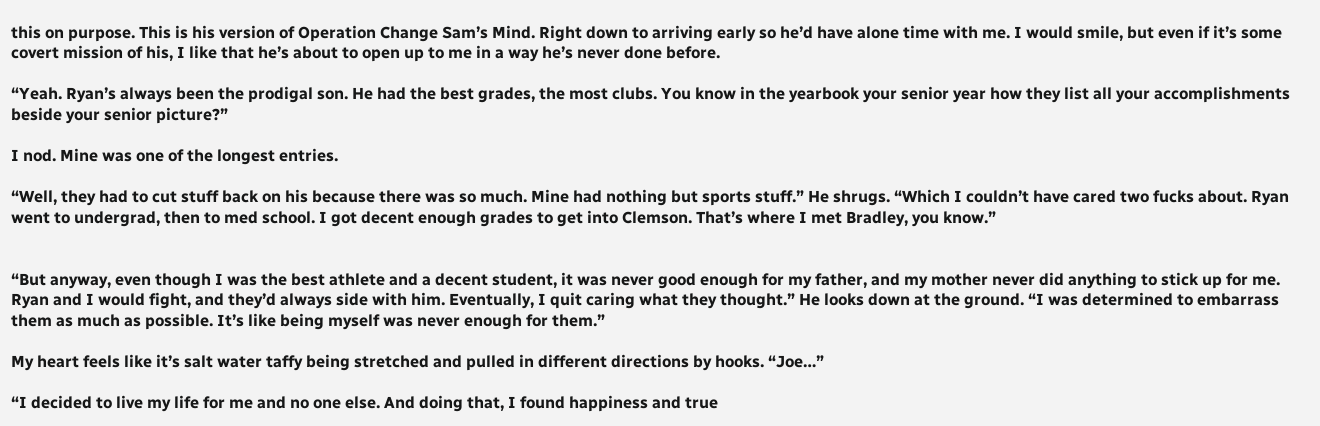this on purpose. This is his version of Operation Change Sam’s Mind. Right down to arriving early so he’d have alone time with me. I would smile, but even if it’s some covert mission of his, I like that he’s about to open up to me in a way he’s never done before.

“Yeah. Ryan’s always been the prodigal son. He had the best grades, the most clubs. You know in the yearbook your senior year how they list all your accomplishments beside your senior picture?”

I nod. Mine was one of the longest entries.

“Well, they had to cut stuff back on his because there was so much. Mine had nothing but sports stuff.” He shrugs. “Which I couldn’t have cared two fucks about. Ryan went to undergrad, then to med school. I got decent enough grades to get into Clemson. That’s where I met Bradley, you know.”


“But anyway, even though I was the best athlete and a decent student, it was never good enough for my father, and my mother never did anything to stick up for me. Ryan and I would fight, and they’d always side with him. Eventually, I quit caring what they thought.” He looks down at the ground. “I was determined to embarrass them as much as possible. It’s like being myself was never enough for them.”

My heart feels like it’s salt water taffy being stretched and pulled in different directions by hooks. “Joe…”

“I decided to live my life for me and no one else. And doing that, I found happiness and true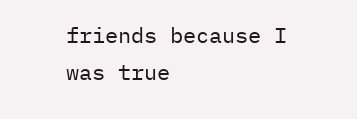friends because I was true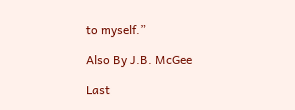to myself.”

Also By J.B. McGee

Last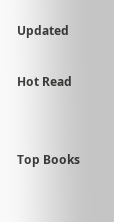Updated

Hot Read


Top Books